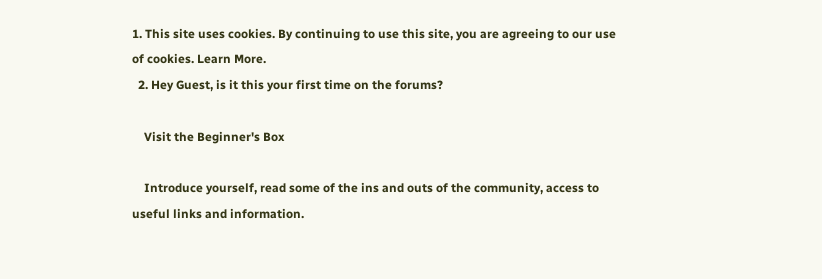1. This site uses cookies. By continuing to use this site, you are agreeing to our use of cookies. Learn More.
  2. Hey Guest, is it this your first time on the forums?

    Visit the Beginner's Box

    Introduce yourself, read some of the ins and outs of the community, access to useful links and information.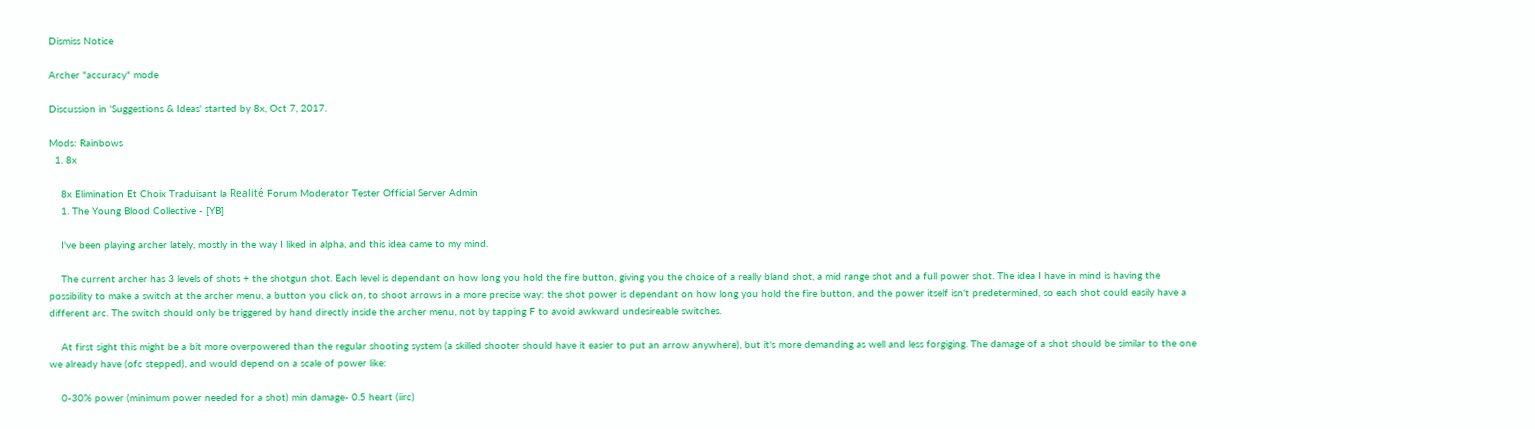Dismiss Notice

Archer "accuracy" mode

Discussion in 'Suggestions & Ideas' started by 8x, Oct 7, 2017.

Mods: Rainbows
  1. 8x

    8x Elimination Et Choix Traduisant la Realité Forum Moderator Tester Official Server Admin
    1. The Young Blood Collective - [YB]

    I've been playing archer lately, mostly in the way I liked in alpha, and this idea came to my mind.

    The current archer has 3 levels of shots + the shotgun shot. Each level is dependant on how long you hold the fire button, giving you the choice of a really bland shot, a mid range shot and a full power shot. The idea I have in mind is having the possibility to make a switch at the archer menu, a button you click on, to shoot arrows in a more precise way: the shot power is dependant on how long you hold the fire button, and the power itself isn't predetermined, so each shot could easily have a different arc. The switch should only be triggered by hand directly inside the archer menu, not by tapping F to avoid awkward undesireable switches.

    At first sight this might be a bit more overpowered than the regular shooting system (a skilled shooter should have it easier to put an arrow anywhere), but it's more demanding as well and less forgiging. The damage of a shot should be similar to the one we already have (ofc stepped), and would depend on a scale of power like:

    0-30% power (minimum power needed for a shot) min damage- 0.5 heart (iirc)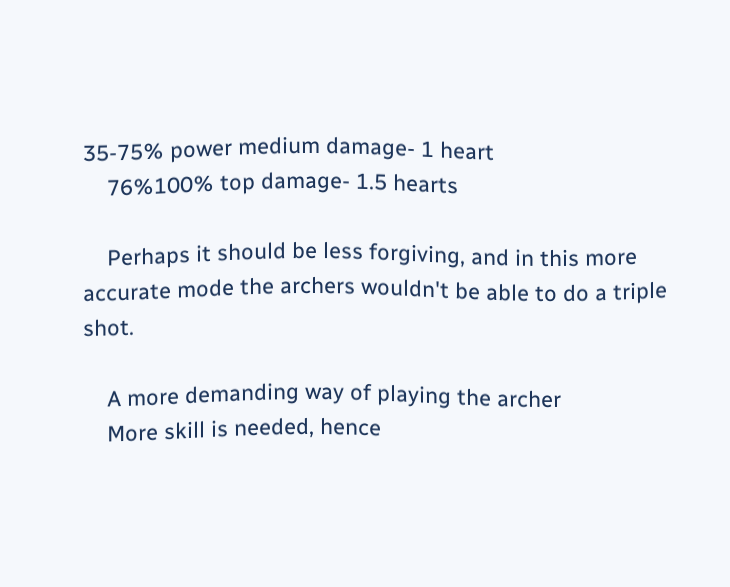35-75% power medium damage- 1 heart
    76%100% top damage- 1.5 hearts

    Perhaps it should be less forgiving, and in this more accurate mode the archers wouldn't be able to do a triple shot.

    A more demanding way of playing the archer
    More skill is needed, hence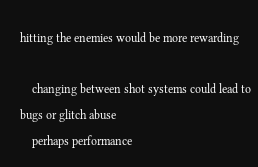hitting the enemies would be more rewarding

    changing between shot systems could lead to bugs or glitch abuse
    perhaps performance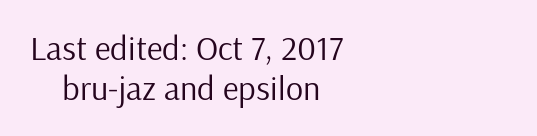Last edited: Oct 7, 2017
    bru-jaz and epsilon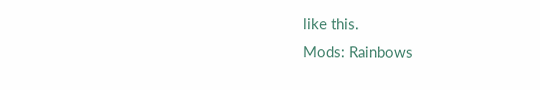like this.
Mods: Rainbows